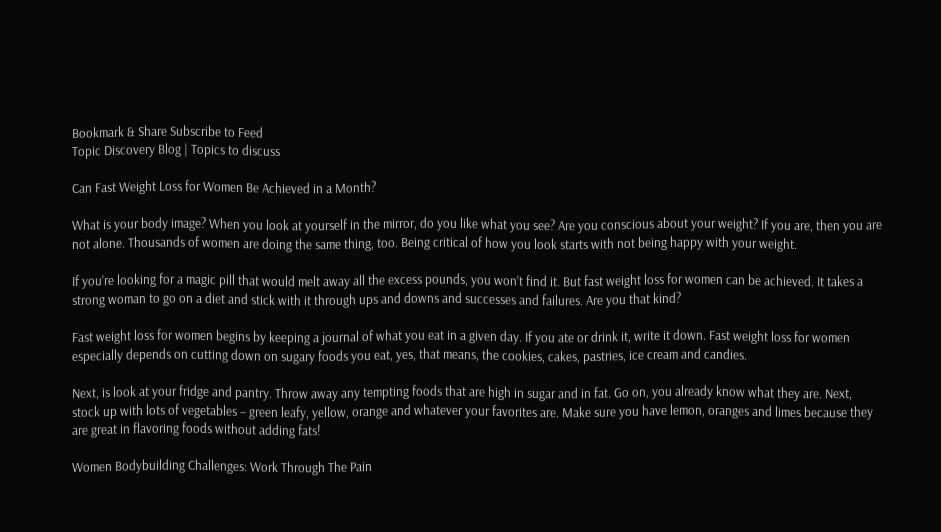Bookmark & Share Subscribe to Feed
Topic Discovery Blog | Topics to discuss

Can Fast Weight Loss for Women Be Achieved in a Month?

What is your body image? When you look at yourself in the mirror, do you like what you see? Are you conscious about your weight? If you are, then you are not alone. Thousands of women are doing the same thing, too. Being critical of how you look starts with not being happy with your weight.

If you’re looking for a magic pill that would melt away all the excess pounds, you won’t find it. But fast weight loss for women can be achieved. It takes a strong woman to go on a diet and stick with it through ups and downs and successes and failures. Are you that kind?

Fast weight loss for women begins by keeping a journal of what you eat in a given day. If you ate or drink it, write it down. Fast weight loss for women especially depends on cutting down on sugary foods you eat, yes, that means, the cookies, cakes, pastries, ice cream and candies.

Next, is look at your fridge and pantry. Throw away any tempting foods that are high in sugar and in fat. Go on, you already know what they are. Next, stock up with lots of vegetables – green leafy, yellow, orange and whatever your favorites are. Make sure you have lemon, oranges and limes because they are great in flavoring foods without adding fats!

Women Bodybuilding Challenges: Work Through The Pain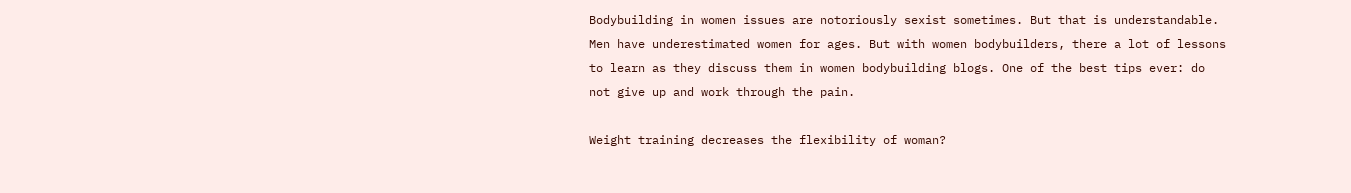Bodybuilding in women issues are notoriously sexist sometimes. But that is understandable. Men have underestimated women for ages. But with women bodybuilders, there a lot of lessons to learn as they discuss them in women bodybuilding blogs. One of the best tips ever: do not give up and work through the pain.

Weight training decreases the flexibility of woman?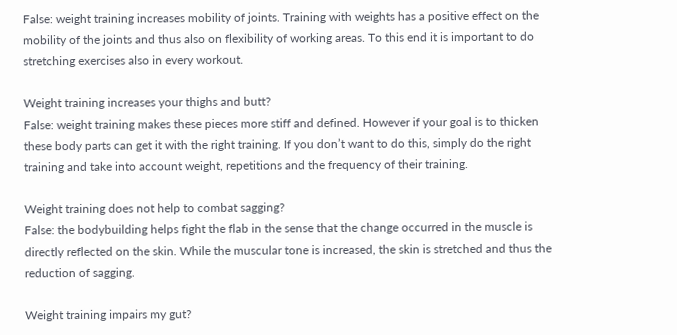False: weight training increases mobility of joints. Training with weights has a positive effect on the mobility of the joints and thus also on flexibility of working areas. To this end it is important to do stretching exercises also in every workout.

Weight training increases your thighs and butt?
False: weight training makes these pieces more stiff and defined. However if your goal is to thicken these body parts can get it with the right training. If you don’t want to do this, simply do the right training and take into account weight, repetitions and the frequency of their training.

Weight training does not help to combat sagging?
False: the bodybuilding helps fight the flab in the sense that the change occurred in the muscle is directly reflected on the skin. While the muscular tone is increased, the skin is stretched and thus the reduction of sagging.

Weight training impairs my gut?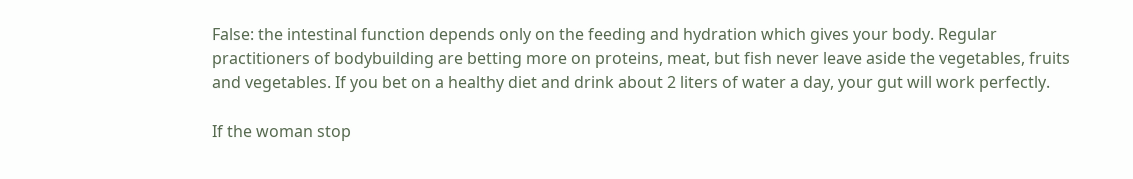False: the intestinal function depends only on the feeding and hydration which gives your body. Regular practitioners of bodybuilding are betting more on proteins, meat, but fish never leave aside the vegetables, fruits and vegetables. If you bet on a healthy diet and drink about 2 liters of water a day, your gut will work perfectly.

If the woman stop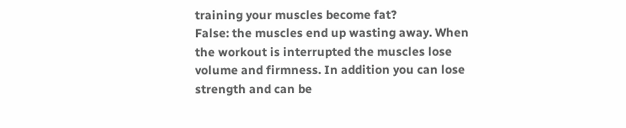training your muscles become fat?
False: the muscles end up wasting away. When the workout is interrupted the muscles lose volume and firmness. In addition you can lose strength and can be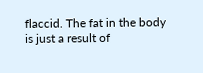flaccid. The fat in the body is just a result of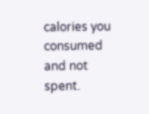calories you consumed and not spent.